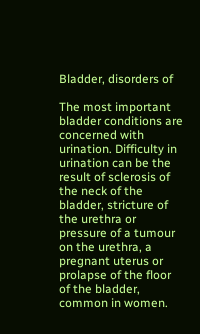Bladder, disorders of

The most important bladder conditions are concerned with urination. Difficulty in urination can be the result of sclerosis of the neck of the bladder, stricture of the urethra or pressure of a tumour on the urethra, a pregnant uterus or prolapse of the floor of the bladder, common in women.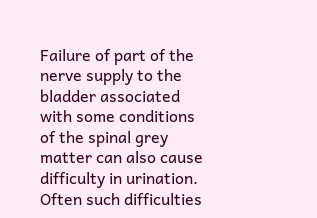Failure of part of the nerve supply to the bladder associated with some conditions of the spinal grey matter can also cause difficulty in urination. Often such difficulties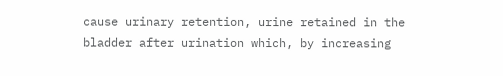cause urinary retention, urine retained in the bladder after urination which, by increasing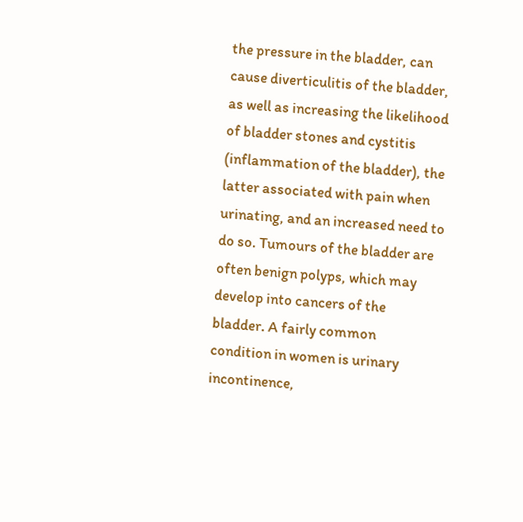the pressure in the bladder, can cause diverticulitis of the bladder, as well as increasing the likelihood of bladder stones and cystitis (inflammation of the bladder), the latter associated with pain when urinating, and an increased need to do so. Tumours of the bladder are often benign polyps, which may develop into cancers of the bladder. A fairly common condition in women is urinary incontinence,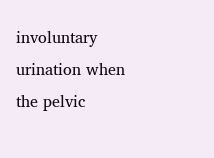involuntary urination when the pelvic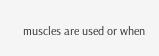muscles are used or when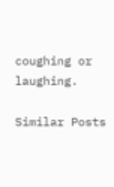coughing or laughing.

Similar Posts